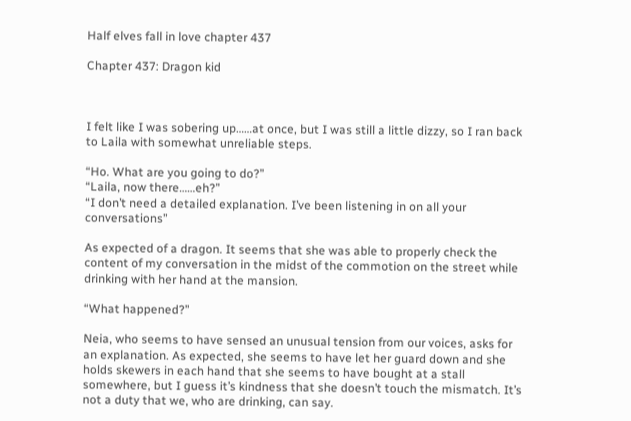Half elves fall in love chapter 437

Chapter 437: Dragon kid



I felt like I was sobering up……at once, but I was still a little dizzy, so I ran back to Laila with somewhat unreliable steps.

“Ho. What are you going to do?”
“Laila, now there……eh?”
“I don’t need a detailed explanation. I’ve been listening in on all your conversations”

As expected of a dragon. It seems that she was able to properly check the content of my conversation in the midst of the commotion on the street while drinking with her hand at the mansion.

“What happened?”

Neia, who seems to have sensed an unusual tension from our voices, asks for an explanation. As expected, she seems to have let her guard down and she holds skewers in each hand that she seems to have bought at a stall somewhere, but I guess it’s kindness that she doesn’t touch the mismatch. It’s not a duty that we, who are drinking, can say.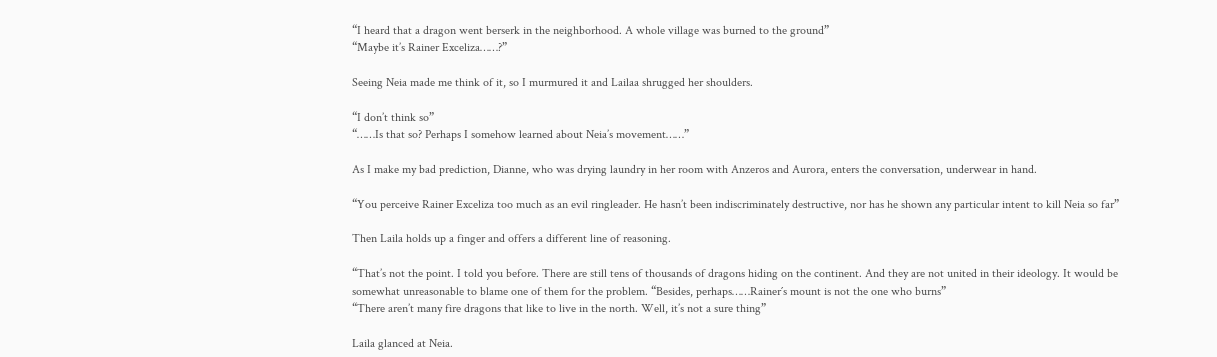“I heard that a dragon went berserk in the neighborhood. A whole village was burned to the ground”
“Maybe it’s Rainer Exceliza……?”

Seeing Neia made me think of it, so I murmured it and Lailaa shrugged her shoulders.

“I don’t think so”
“……Is that so? Perhaps I somehow learned about Neia’s movement……”

As I make my bad prediction, Dianne, who was drying laundry in her room with Anzeros and Aurora, enters the conversation, underwear in hand.

“You perceive Rainer Exceliza too much as an evil ringleader. He hasn’t been indiscriminately destructive, nor has he shown any particular intent to kill Neia so far”

Then Laila holds up a finger and offers a different line of reasoning.

“That’s not the point. I told you before. There are still tens of thousands of dragons hiding on the continent. And they are not united in their ideology. It would be somewhat unreasonable to blame one of them for the problem. “Besides, perhaps……Rainer´s mount is not the one who burns”
“There aren’t many fire dragons that like to live in the north. Well, it’s not a sure thing”

Laila glanced at Neia.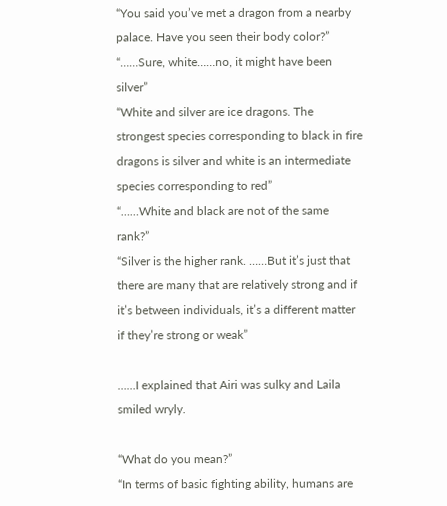“You said you’ve met a dragon from a nearby palace. Have you seen their body color?”
“……Sure, white……no, it might have been silver”
“White and silver are ice dragons. The strongest species corresponding to black in fire dragons is silver and white is an intermediate species corresponding to red”
“……White and black are not of the same rank?”
“Silver is the higher rank. ……But it’s just that there are many that are relatively strong and if it’s between individuals, it’s a different matter if they’re strong or weak”

……I explained that Airi was sulky and Laila smiled wryly.

“What do you mean?”
“In terms of basic fighting ability, humans are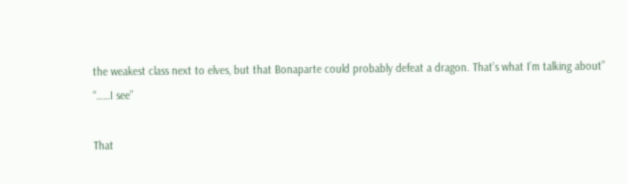the weakest class next to elves, but that Bonaparte could probably defeat a dragon. That’s what I’m talking about”
“……I see”

That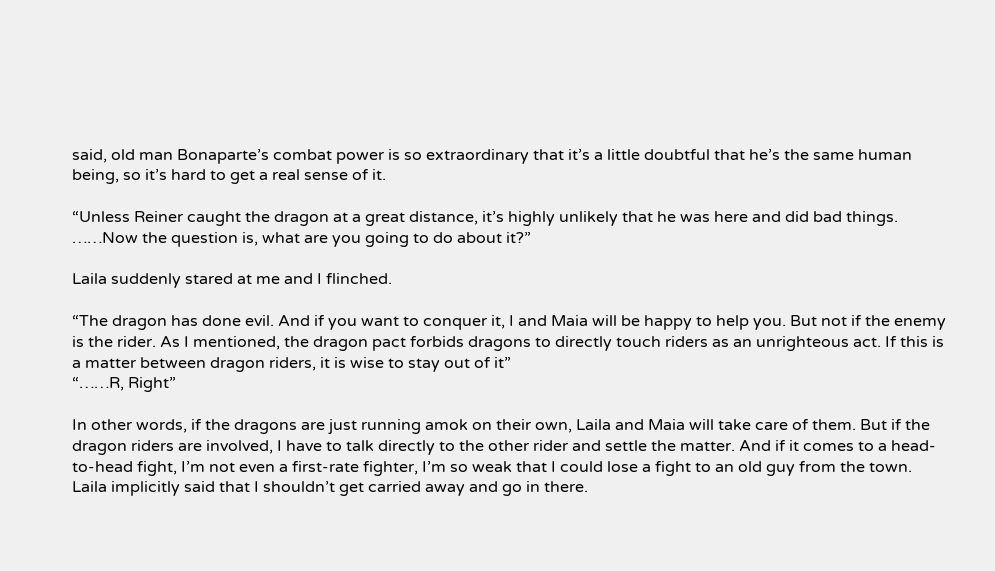said, old man Bonaparte’s combat power is so extraordinary that it’s a little doubtful that he’s the same human being, so it’s hard to get a real sense of it.

“Unless Reiner caught the dragon at a great distance, it’s highly unlikely that he was here and did bad things. ……Now the question is, what are you going to do about it?”

Laila suddenly stared at me and I flinched.

“The dragon has done evil. And if you want to conquer it, I and Maia will be happy to help you. But not if the enemy is the rider. As I mentioned, the dragon pact forbids dragons to directly touch riders as an unrighteous act. If this is a matter between dragon riders, it is wise to stay out of it”
“……R, Right”

In other words, if the dragons are just running amok on their own, Laila and Maia will take care of them. But if the dragon riders are involved, I have to talk directly to the other rider and settle the matter. And if it comes to a head-to-head fight, I’m not even a first-rate fighter, I’m so weak that I could lose a fight to an old guy from the town. Laila implicitly said that I shouldn’t get carried away and go in there.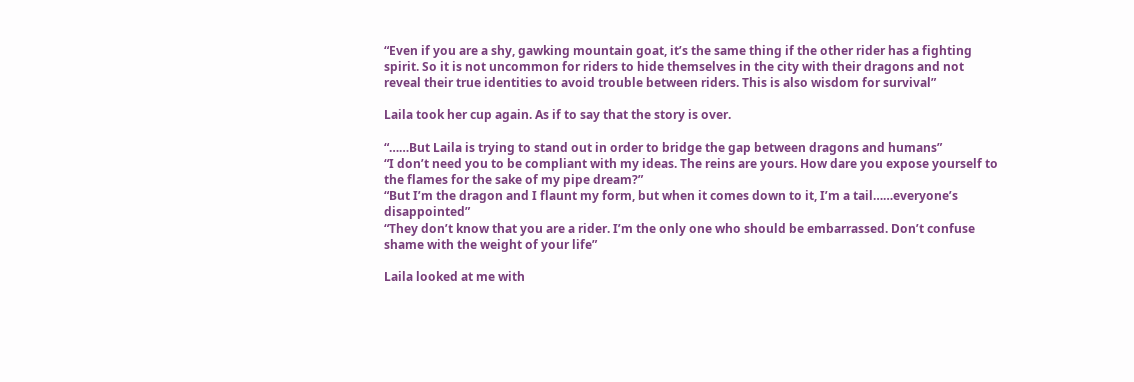“Even if you are a shy, gawking mountain goat, it’s the same thing if the other rider has a fighting spirit. So it is not uncommon for riders to hide themselves in the city with their dragons and not reveal their true identities to avoid trouble between riders. This is also wisdom for survival”

Laila took her cup again. As if to say that the story is over.

“……But Laila is trying to stand out in order to bridge the gap between dragons and humans”
“I don’t need you to be compliant with my ideas. The reins are yours. How dare you expose yourself to the flames for the sake of my pipe dream?”
“But I’m the dragon and I flaunt my form, but when it comes down to it, I’m a tail……everyone’s disappointed”
“They don’t know that you are a rider. I’m the only one who should be embarrassed. Don’t confuse shame with the weight of your life”

Laila looked at me with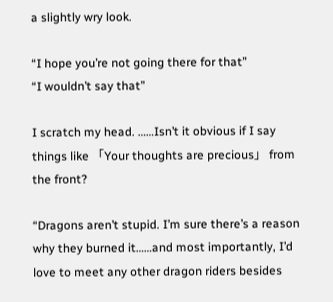a slightly wry look.

“I hope you’re not going there for that”
“I wouldn’t say that”

I scratch my head. ……Isn’t it obvious if I say things like 「Your thoughts are precious」 from the front?

“Dragons aren’t stupid. I’m sure there’s a reason why they burned it……and most importantly, I’d love to meet any other dragon riders besides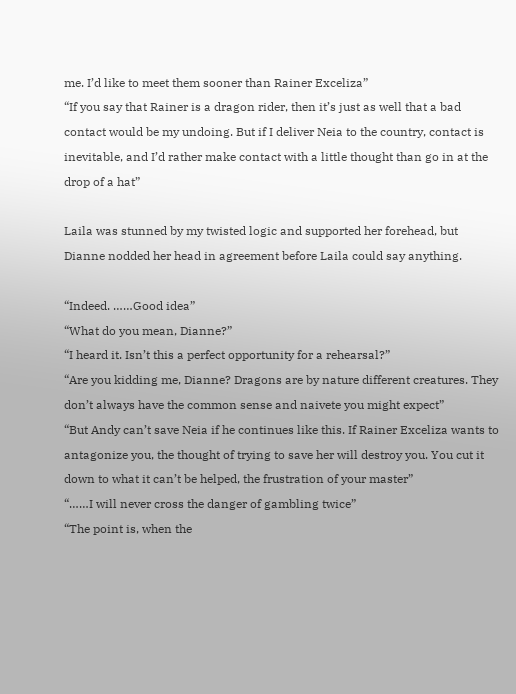me. I’d like to meet them sooner than Rainer Exceliza”
“If you say that Rainer is a dragon rider, then it’s just as well that a bad contact would be my undoing. But if I deliver Neia to the country, contact is inevitable, and I’d rather make contact with a little thought than go in at the drop of a hat”

Laila was stunned by my twisted logic and supported her forehead, but Dianne nodded her head in agreement before Laila could say anything.

“Indeed. ……Good idea”
“What do you mean, Dianne?”
“I heard it. Isn’t this a perfect opportunity for a rehearsal?”
“Are you kidding me, Dianne? Dragons are by nature different creatures. They don’t always have the common sense and naivete you might expect”
“But Andy can’t save Neia if he continues like this. If Rainer Exceliza wants to antagonize you, the thought of trying to save her will destroy you. You cut it down to what it can’t be helped, the frustration of your master”
“……I will never cross the danger of gambling twice”
“The point is, when the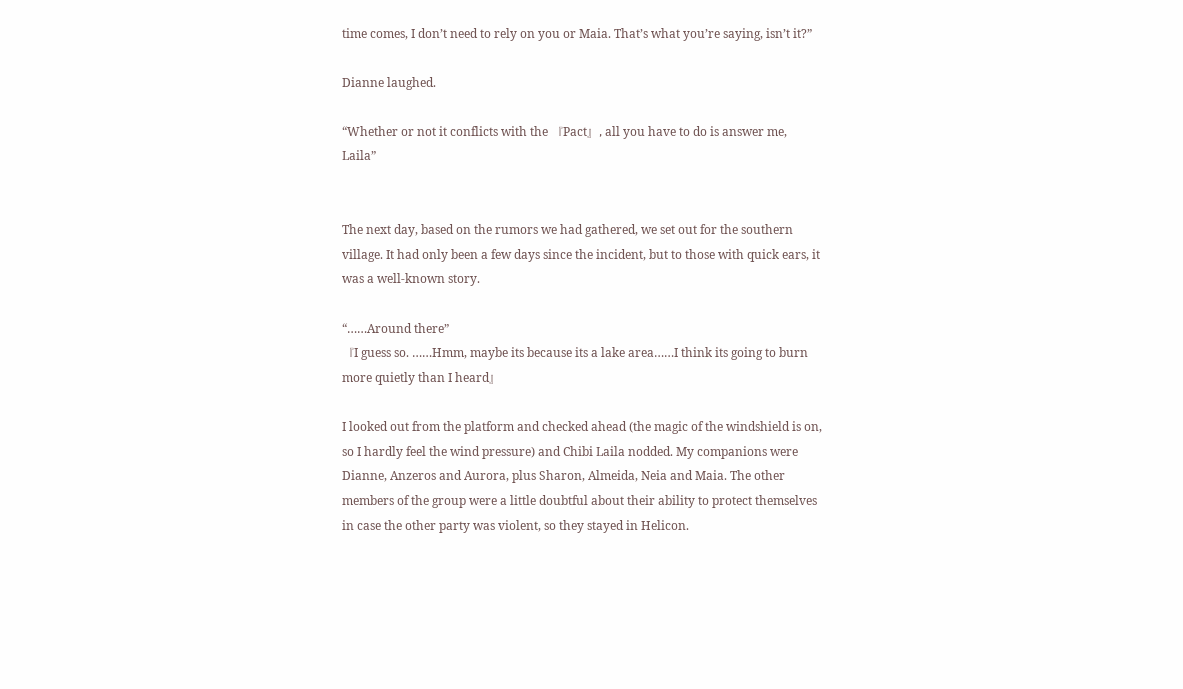time comes, I don’t need to rely on you or Maia. That’s what you’re saying, isn’t it?”

Dianne laughed.

“Whether or not it conflicts with the 『Pact』, all you have to do is answer me, Laila”


The next day, based on the rumors we had gathered, we set out for the southern village. It had only been a few days since the incident, but to those with quick ears, it was a well-known story.

“……Around there”
『I guess so. ……Hmm, maybe its because its a lake area……I think its going to burn more quietly than I heard』

I looked out from the platform and checked ahead (the magic of the windshield is on, so I hardly feel the wind pressure) and Chibi Laila nodded. My companions were Dianne, Anzeros and Aurora, plus Sharon, Almeida, Neia and Maia. The other members of the group were a little doubtful about their ability to protect themselves in case the other party was violent, so they stayed in Helicon.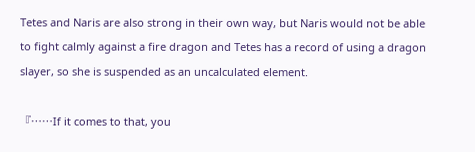Tetes and Naris are also strong in their own way, but Naris would not be able to fight calmly against a fire dragon and Tetes has a record of using a dragon slayer, so she is suspended as an uncalculated element.

『……If it comes to that, you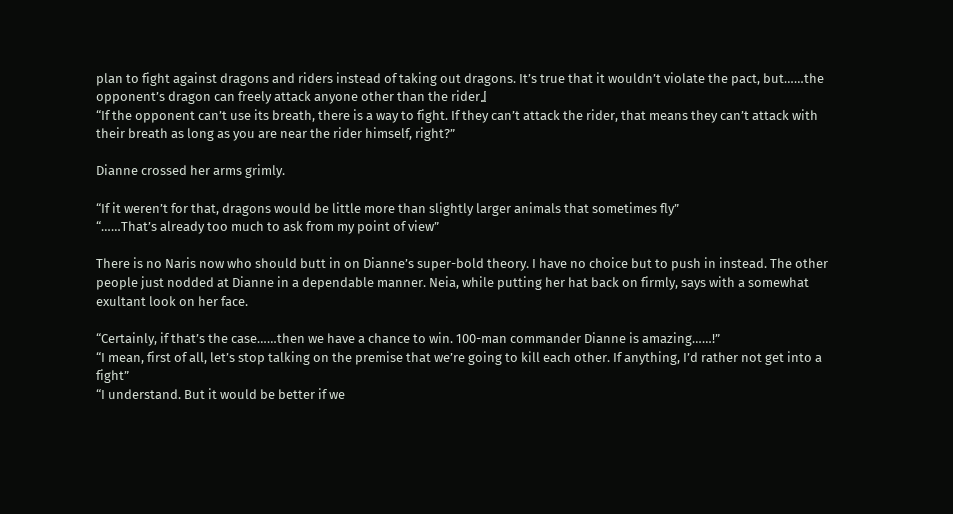plan to fight against dragons and riders instead of taking out dragons. It’s true that it wouldn’t violate the pact, but……the opponent’s dragon can freely attack anyone other than the rider』
“If the opponent can’t use its breath, there is a way to fight. If they can’t attack the rider, that means they can’t attack with their breath as long as you are near the rider himself, right?”

Dianne crossed her arms grimly.

“If it weren’t for that, dragons would be little more than slightly larger animals that sometimes fly”
“……That’s already too much to ask from my point of view”

There is no Naris now who should butt in on Dianne’s super-bold theory. I have no choice but to push in instead. The other people just nodded at Dianne in a dependable manner. Neia, while putting her hat back on firmly, says with a somewhat exultant look on her face.

“Certainly, if that’s the case……then we have a chance to win. 100-man commander Dianne is amazing……!”
“I mean, first of all, let’s stop talking on the premise that we’re going to kill each other. If anything, I’d rather not get into a fight”
“I understand. But it would be better if we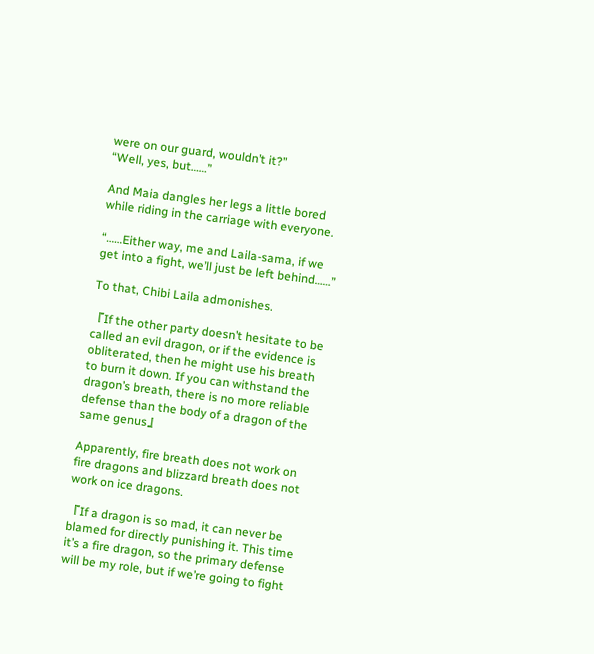were on our guard, wouldn’t it?”
“Well, yes, but……”

And Maia dangles her legs a little bored while riding in the carriage with everyone.

“……Either way, me and Laila-sama, if we get into a fight, we’ll just be left behind……”

To that, Chibi Laila admonishes.

『If the other party doesn’t hesitate to be called an evil dragon, or if the evidence is obliterated, then he might use his breath to burn it down. If you can withstand the dragon’s breath, there is no more reliable defense than the body of a dragon of the same genus』

Apparently, fire breath does not work on fire dragons and blizzard breath does not work on ice dragons.

『If a dragon is so mad, it can never be blamed for directly punishing it. This time it’s a fire dragon, so the primary defense will be my role, but if we’re going to fight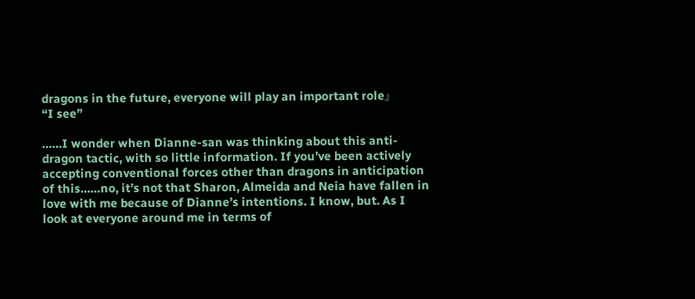dragons in the future, everyone will play an important role』
“I see”

……I wonder when Dianne-san was thinking about this anti-dragon tactic, with so little information. If you’ve been actively accepting conventional forces other than dragons in anticipation of this……no, it’s not that Sharon, Almeida and Neia have fallen in love with me because of Dianne’s intentions. I know, but. As I look at everyone around me in terms of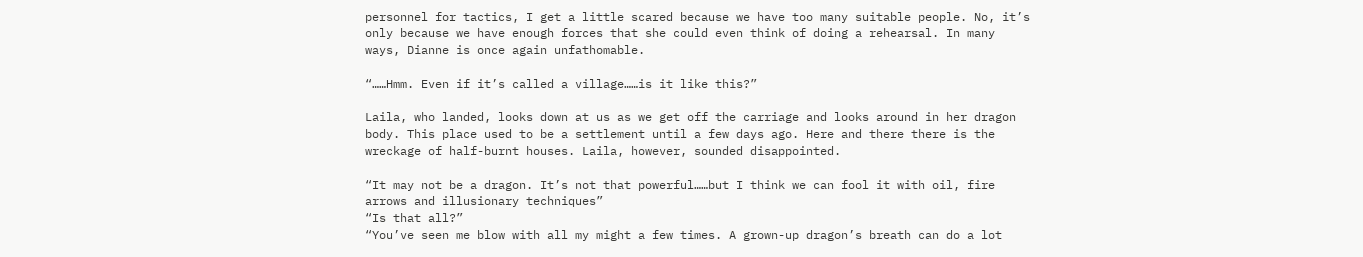personnel for tactics, I get a little scared because we have too many suitable people. No, it’s only because we have enough forces that she could even think of doing a rehearsal. In many ways, Dianne is once again unfathomable.

“……Hmm. Even if it’s called a village……is it like this?”

Laila, who landed, looks down at us as we get off the carriage and looks around in her dragon body. This place used to be a settlement until a few days ago. Here and there there is the wreckage of half-burnt houses. Laila, however, sounded disappointed.

“It may not be a dragon. It’s not that powerful……but I think we can fool it with oil, fire arrows and illusionary techniques”
“Is that all?”
“You’ve seen me blow with all my might a few times. A grown-up dragon’s breath can do a lot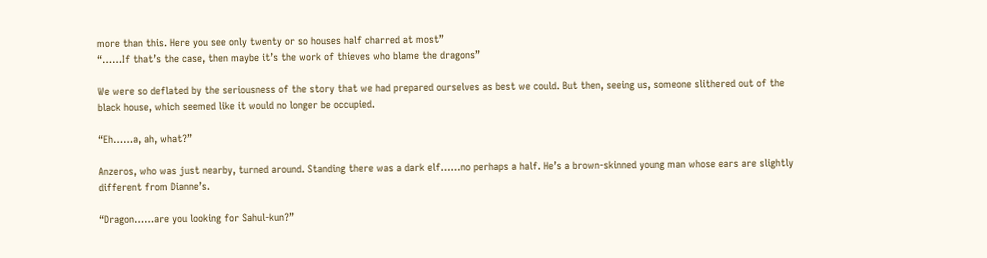more than this. Here you see only twenty or so houses half charred at most”
“……If that’s the case, then maybe it’s the work of thieves who blame the dragons”

We were so deflated by the seriousness of the story that we had prepared ourselves as best we could. But then, seeing us, someone slithered out of the black house, which seemed like it would no longer be occupied.

“Eh……a, ah, what?”

Anzeros, who was just nearby, turned around. Standing there was a dark elf……no perhaps a half. He’s a brown-skinned young man whose ears are slightly different from Dianne’s.

“Dragon……are you looking for Sahul-kun?”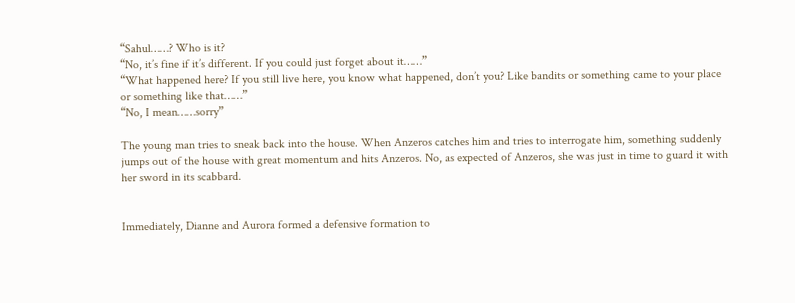“Sahul……? Who is it?
“No, it’s fine if it’s different. If you could just forget about it……”
“What happened here? If you still live here, you know what happened, don’t you? Like bandits or something came to your place or something like that……”
“No, I mean……sorry”

The young man tries to sneak back into the house. When Anzeros catches him and tries to interrogate him, something suddenly jumps out of the house with great momentum and hits Anzeros. No, as expected of Anzeros, she was just in time to guard it with her sword in its scabbard.


Immediately, Dianne and Aurora formed a defensive formation to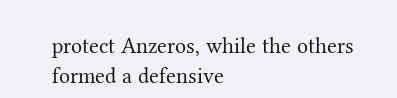protect Anzeros, while the others formed a defensive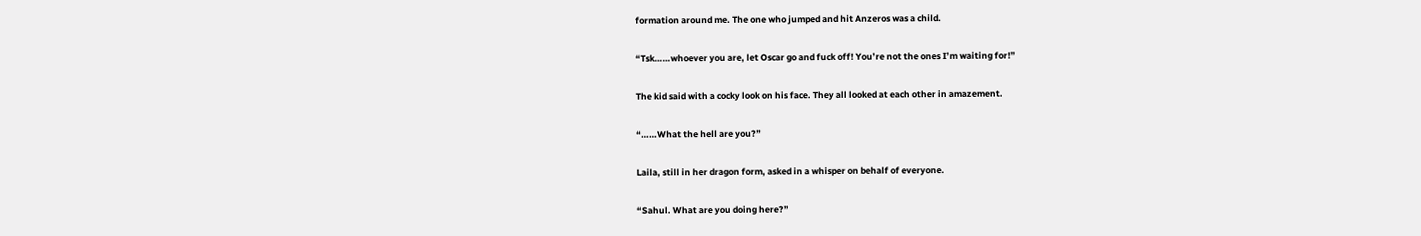formation around me. The one who jumped and hit Anzeros was a child.

“Tsk……whoever you are, let Oscar go and fuck off! You’re not the ones I’m waiting for!”

The kid said with a cocky look on his face. They all looked at each other in amazement.

“……What the hell are you?”

Laila, still in her dragon form, asked in a whisper on behalf of everyone.

“Sahul. What are you doing here?”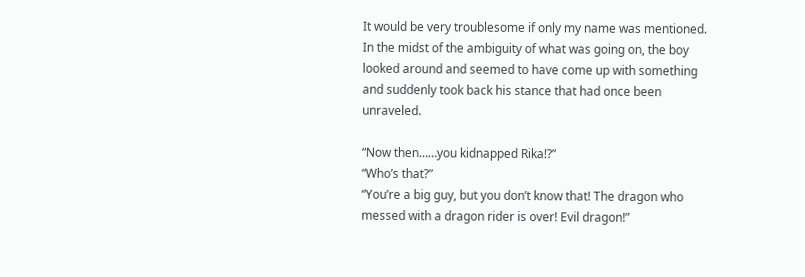It would be very troublesome if only my name was mentioned. In the midst of the ambiguity of what was going on, the boy looked around and seemed to have come up with something and suddenly took back his stance that had once been unraveled.

“Now then……you kidnapped Rika!?”
“Who’s that?”
“You’re a big guy, but you don’t know that! The dragon who messed with a dragon rider is over! Evil dragon!”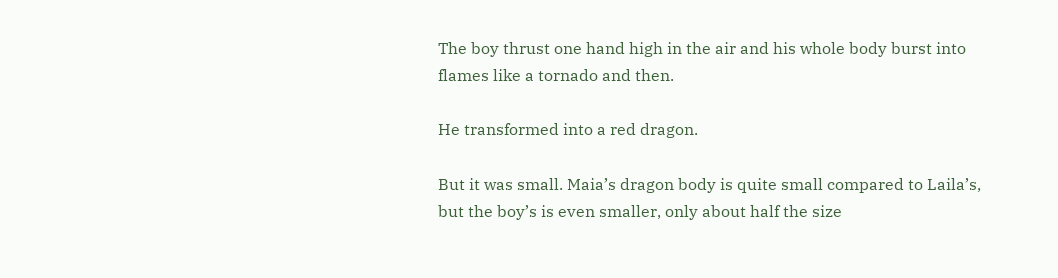The boy thrust one hand high in the air and his whole body burst into flames like a tornado and then.

He transformed into a red dragon.

But it was small. Maia’s dragon body is quite small compared to Laila’s, but the boy’s is even smaller, only about half the size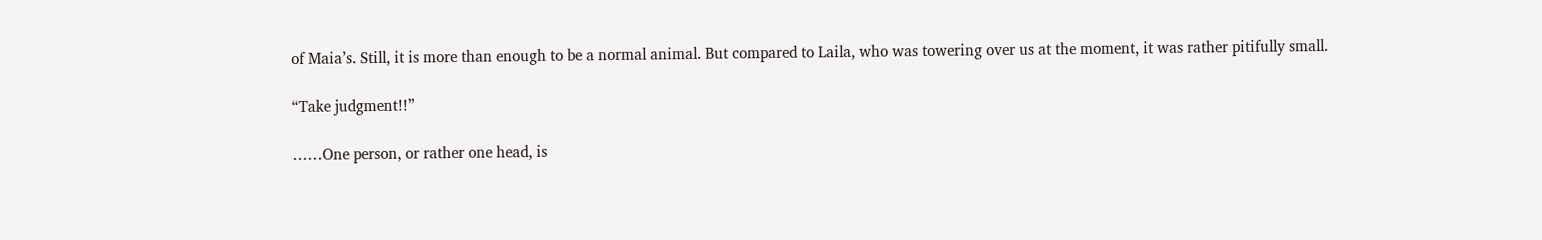of Maia’s. Still, it is more than enough to be a normal animal. But compared to Laila, who was towering over us at the moment, it was rather pitifully small.

“Take judgment!!”

……One person, or rather one head, is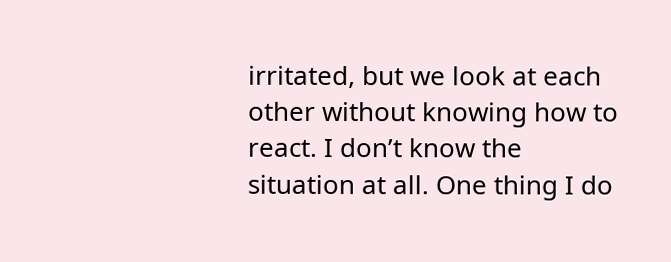irritated, but we look at each other without knowing how to react. I don’t know the situation at all. One thing I do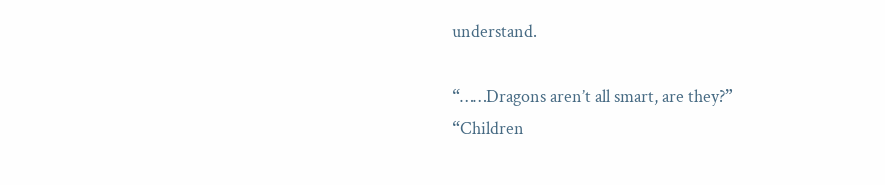understand.

“……Dragons aren’t all smart, are they?”
“Children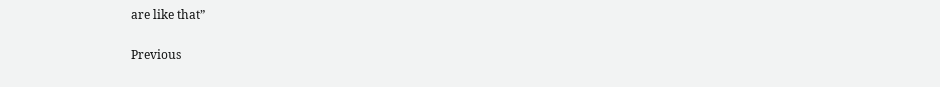are like that”

Previous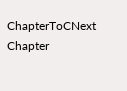ChapterToCNext Chapter